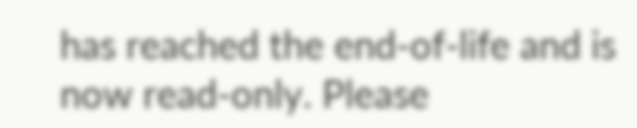has reached the end-of-life and is now read-only. Please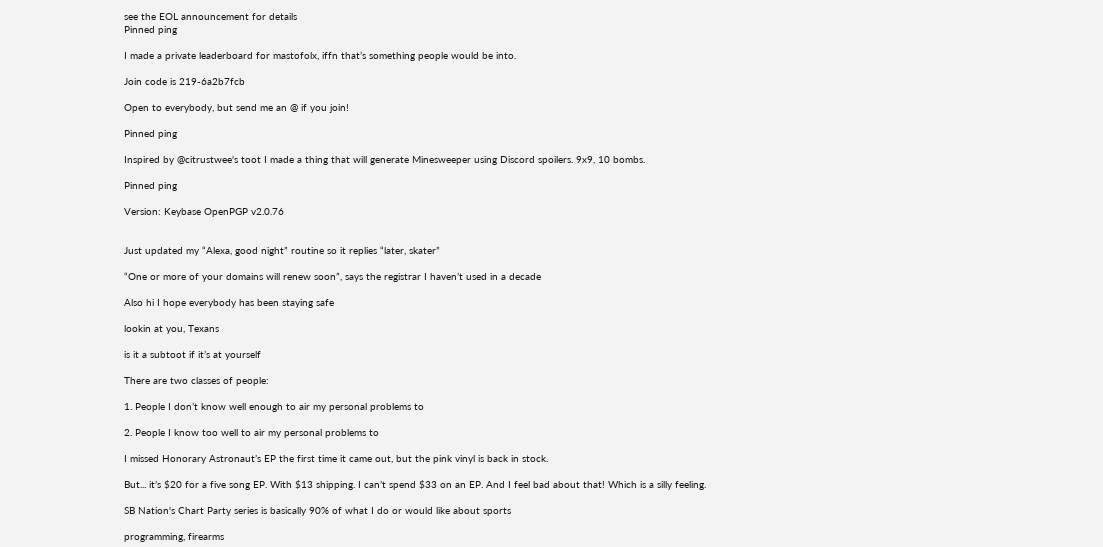see the EOL announcement for details
Pinned ping

I made a private leaderboard for mastofolx, iffn that’s something people would be into.

Join code is 219-6a2b7fcb

Open to everybody, but send me an @ if you join!

Pinned ping

Inspired by @citrustwee's toot I made a thing that will generate Minesweeper using Discord spoilers. 9x9, 10 bombs.

Pinned ping

Version: Keybase OpenPGP v2.0.76


Just updated my “Alexa, good night” routine so it replies “later, skater”

“One or more of your domains will renew soon”, says the registrar I haven’t used in a decade

Also hi I hope everybody has been staying safe

lookin at you, Texans

is it a subtoot if it’s at yourself

There are two classes of people:

1. People I don’t know well enough to air my personal problems to

2. People I know too well to air my personal problems to

I missed Honorary Astronaut’s EP the first time it came out, but the pink vinyl is back in stock.

But... it’s $20 for a five song EP. With $13 shipping. I can’t spend $33 on an EP. And I feel bad about that! Which is a silly feeling.

SB Nation's Chart Party series is basically 90% of what I do or would like about sports

programming, firearms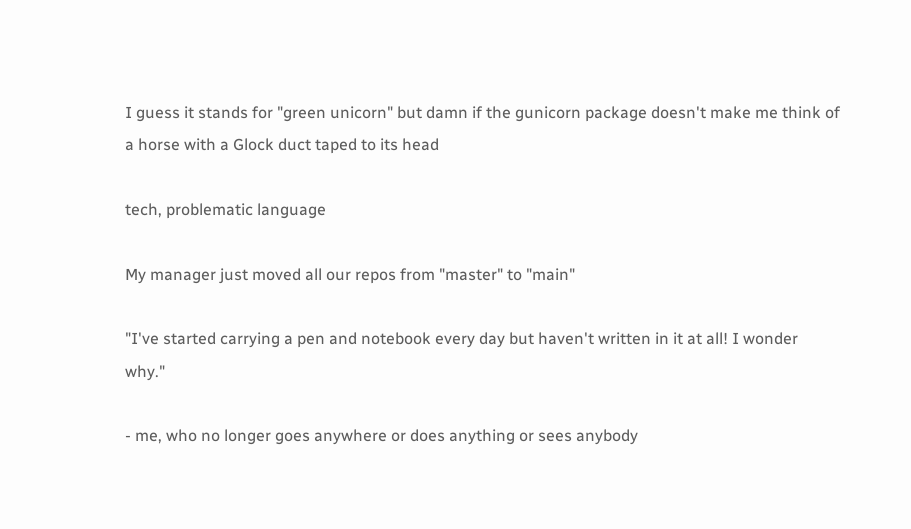I guess it stands for "green unicorn" but damn if the gunicorn package doesn't make me think of a horse with a Glock duct taped to its head

tech, problematic language

My manager just moved all our repos from "master" to "main"

"I've started carrying a pen and notebook every day but haven't written in it at all! I wonder why."

- me, who no longer goes anywhere or does anything or sees anybody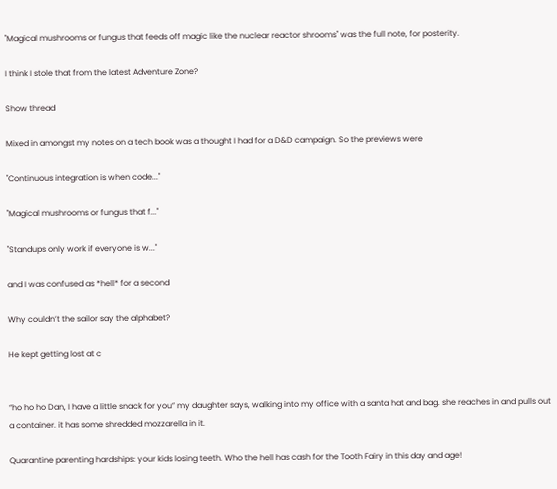"Magical mushrooms or fungus that feeds off magic like the nuclear reactor shrooms" was the full note, for posterity.

I think I stole that from the latest Adventure Zone?

Show thread

Mixed in amongst my notes on a tech book was a thought I had for a D&D campaign. So the previews were

"Continuous integration is when code..."

"Magical mushrooms or fungus that f..."

"Standups only work if everyone is w..."

and I was confused as *hell* for a second

Why couldn’t the sailor say the alphabet?

He kept getting lost at c


“ho ho ho Dan, I have a little snack for you” my daughter says, walking into my office with a santa hat and bag. she reaches in and pulls out a container. it has some shredded mozzarella in it.

Quarantine parenting hardships: your kids losing teeth. Who the hell has cash for the Tooth Fairy in this day and age!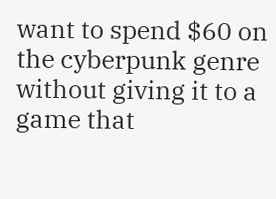want to spend $60 on the cyberpunk genre without giving it to a game that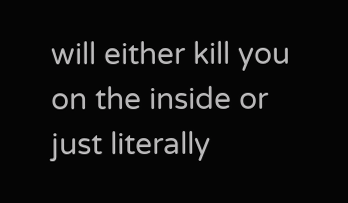will either kill you on the inside or just literally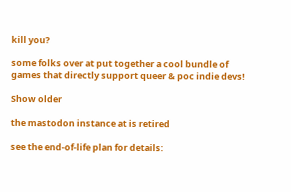kill you?

some folks over at put together a cool bundle of games that directly support queer & poc indie devs!

Show older

the mastodon instance at is retired

see the end-of-life plan for details: